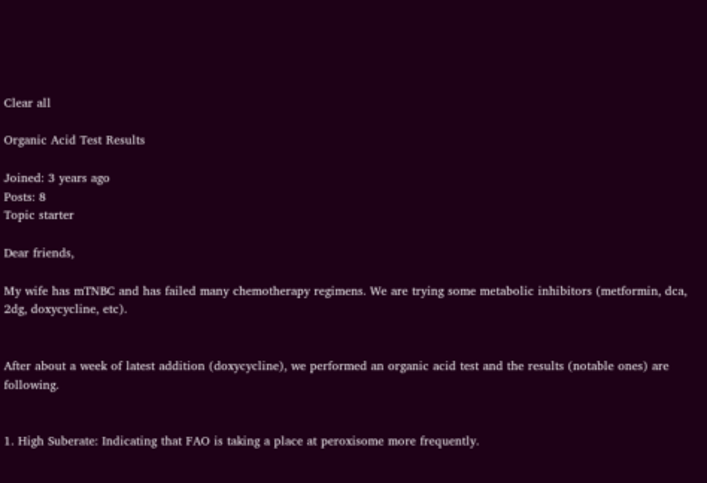Clear all

Organic Acid Test Results

Joined: 3 years ago
Posts: 8
Topic starter

Dear friends,

My wife has mTNBC and has failed many chemotherapy regimens. We are trying some metabolic inhibitors (metformin, dca, 2dg, doxycycline, etc).


After about a week of latest addition (doxycycline), we performed an organic acid test and the results (notable ones) are following.


1. High Suberate: Indicating that FAO is taking a place at peroxisome more frequently.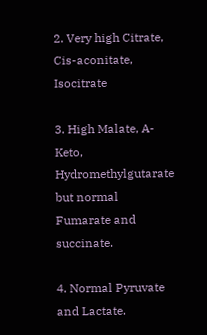2. Very high Citrate, Cis-aconitate, Isocitrate

3. High Malate, A-Keto, Hydromethylgutarate but normal Fumarate and succinate.

4. Normal Pyruvate and Lactate.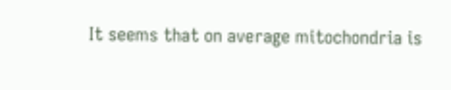It seems that on average mitochondria is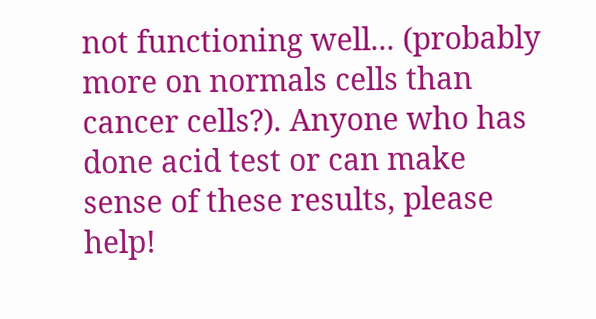not functioning well... (probably more on normals cells than cancer cells?). Anyone who has done acid test or can make sense of these results, please help!